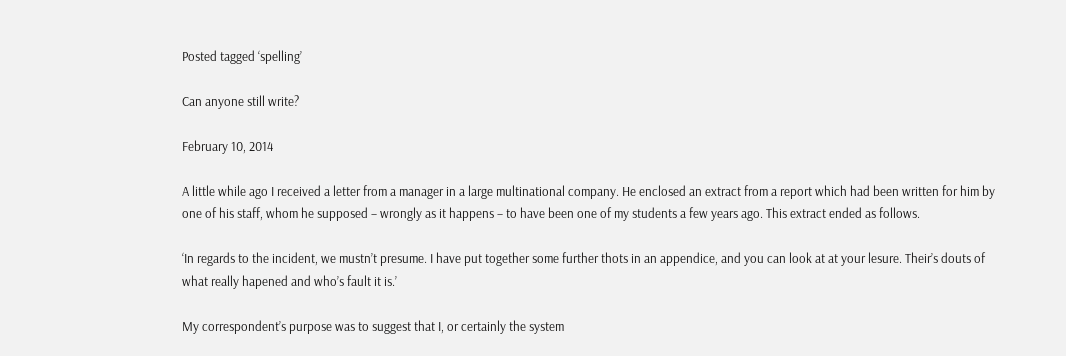Posted tagged ‘spelling’

Can anyone still write?

February 10, 2014

A little while ago I received a letter from a manager in a large multinational company. He enclosed an extract from a report which had been written for him by one of his staff, whom he supposed – wrongly as it happens – to have been one of my students a few years ago. This extract ended as follows.

‘In regards to the incident, we mustn’t presume. I have put together some further thots in an appendice, and you can look at at your lesure. Their’s douts of what really hapened and who’s fault it is.’

My correspondent’s purpose was to suggest that I, or certainly the system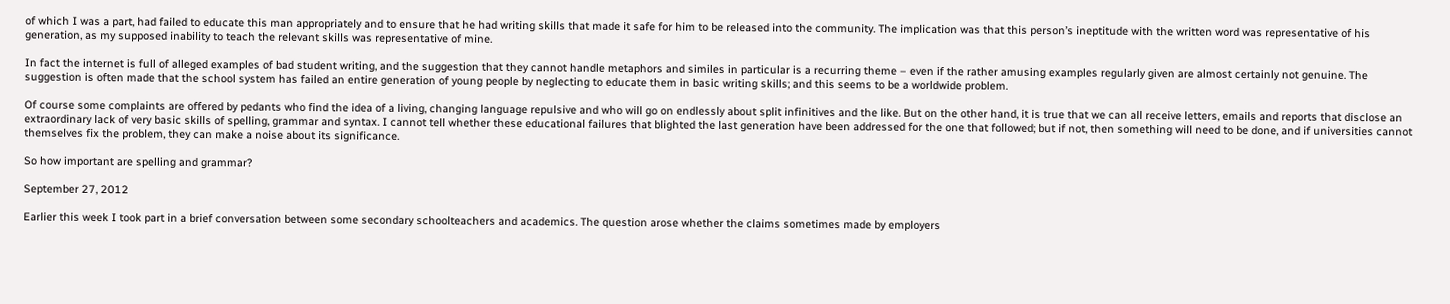of which I was a part, had failed to educate this man appropriately and to ensure that he had writing skills that made it safe for him to be released into the community. The implication was that this person’s ineptitude with the written word was representative of his generation, as my supposed inability to teach the relevant skills was representative of mine.

In fact the internet is full of alleged examples of bad student writing, and the suggestion that they cannot handle metaphors and similes in particular is a recurring theme – even if the rather amusing examples regularly given are almost certainly not genuine. The suggestion is often made that the school system has failed an entire generation of young people by neglecting to educate them in basic writing skills; and this seems to be a worldwide problem.

Of course some complaints are offered by pedants who find the idea of a living, changing language repulsive and who will go on endlessly about split infinitives and the like. But on the other hand, it is true that we can all receive letters, emails and reports that disclose an extraordinary lack of very basic skills of spelling, grammar and syntax. I cannot tell whether these educational failures that blighted the last generation have been addressed for the one that followed; but if not, then something will need to be done, and if universities cannot themselves fix the problem, they can make a noise about its significance.

So how important are spelling and grammar?

September 27, 2012

Earlier this week I took part in a brief conversation between some secondary schoolteachers and academics. The question arose whether the claims sometimes made by employers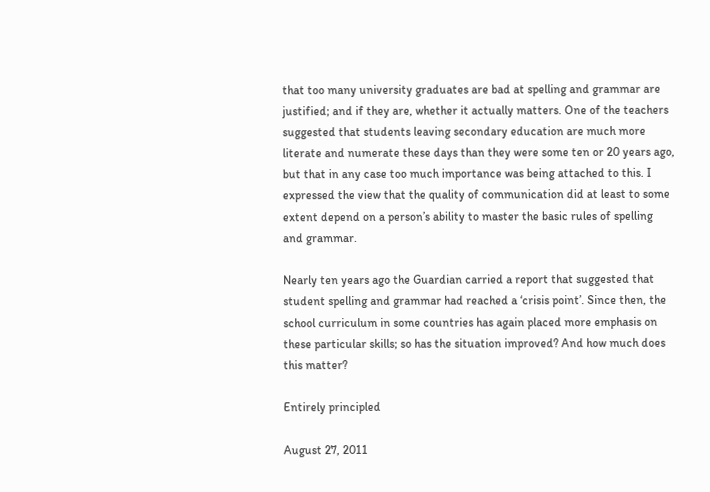that too many university graduates are bad at spelling and grammar are justified; and if they are, whether it actually matters. One of the teachers suggested that students leaving secondary education are much more literate and numerate these days than they were some ten or 20 years ago, but that in any case too much importance was being attached to this. I expressed the view that the quality of communication did at least to some extent depend on a person’s ability to master the basic rules of spelling and grammar.

Nearly ten years ago the Guardian carried a report that suggested that student spelling and grammar had reached a ‘crisis point’. Since then, the school curriculum in some countries has again placed more emphasis on these particular skills; so has the situation improved? And how much does this matter?

Entirely principled

August 27, 2011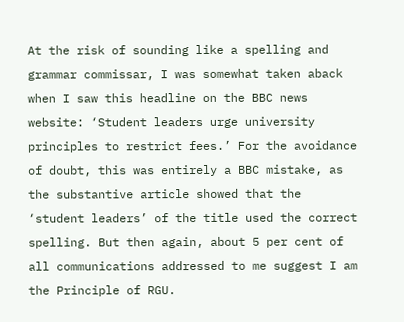At the risk of sounding like a spelling and grammar commissar, I was somewhat taken aback when I saw this headline on the BBC news website: ‘Student leaders urge university principles to restrict fees.’ For the avoidance of doubt, this was entirely a BBC mistake, as the substantive article showed that the ‘student leaders’ of the title used the correct spelling. But then again, about 5 per cent of all communications addressed to me suggest I am the Principle of RGU.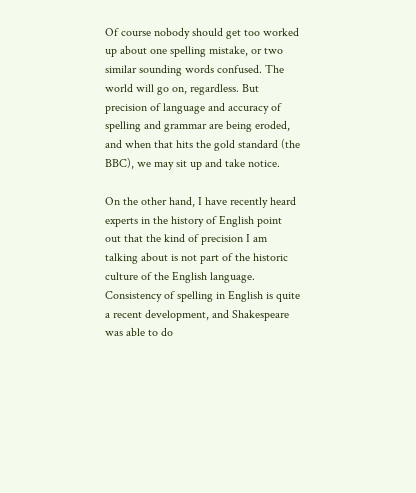Of course nobody should get too worked up about one spelling mistake, or two similar sounding words confused. The world will go on, regardless. But precision of language and accuracy of spelling and grammar are being eroded, and when that hits the gold standard (the BBC), we may sit up and take notice.

On the other hand, I have recently heard experts in the history of English point out that the kind of precision I am talking about is not part of the historic culture of the English language. Consistency of spelling in English is quite a recent development, and Shakespeare was able to do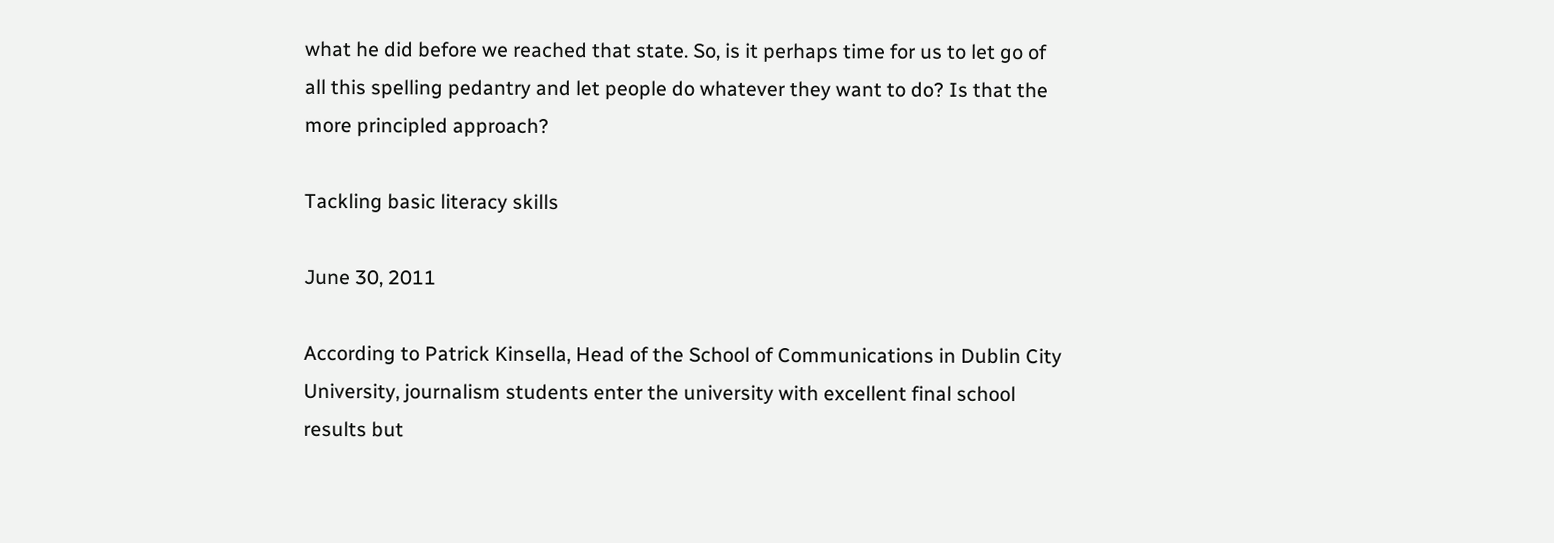what he did before we reached that state. So, is it perhaps time for us to let go of all this spelling pedantry and let people do whatever they want to do? Is that the more principled approach?

Tackling basic literacy skills

June 30, 2011

According to Patrick Kinsella, Head of the School of Communications in Dublin City University, journalism students enter the university with excellent final school results but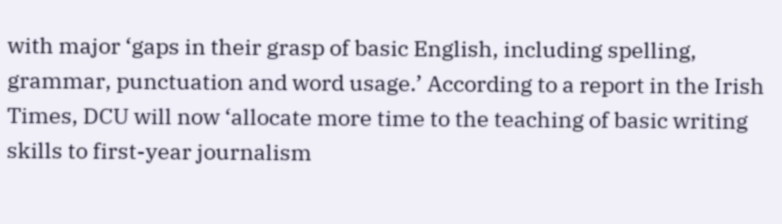with major ‘gaps in their grasp of basic English, including spelling, grammar, punctuation and word usage.’ According to a report in the Irish Times, DCU will now ‘allocate more time to the teaching of basic writing skills to first-year journalism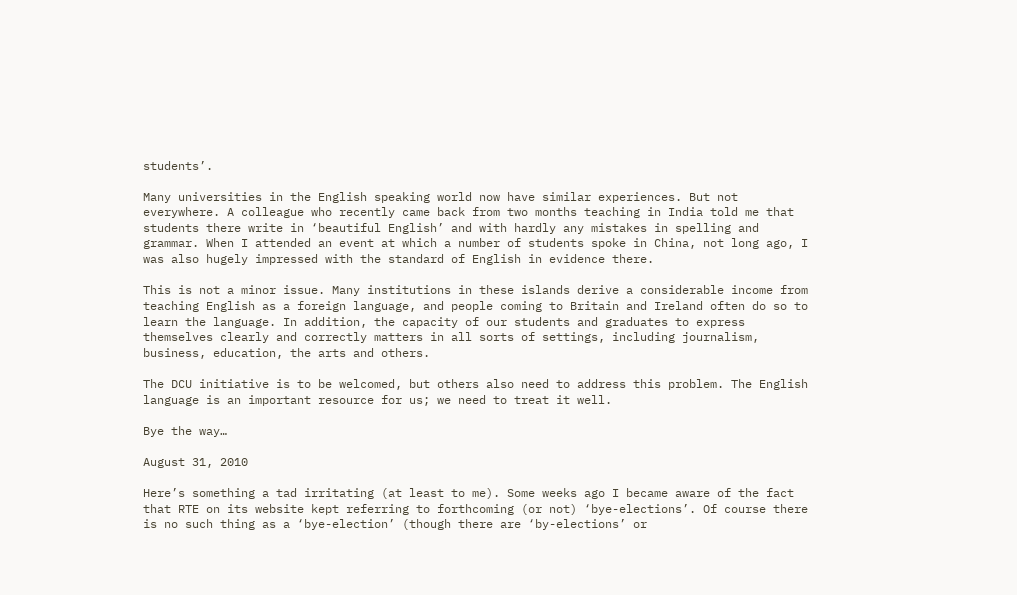students’.

Many universities in the English speaking world now have similar experiences. But not everywhere. A colleague who recently came back from two months teaching in India told me that students there write in ‘beautiful English’ and with hardly any mistakes in spelling and grammar. When I attended an event at which a number of students spoke in China, not long ago, I was also hugely impressed with the standard of English in evidence there.

This is not a minor issue. Many institutions in these islands derive a considerable income from teaching English as a foreign language, and people coming to Britain and Ireland often do so to learn the language. In addition, the capacity of our students and graduates to express themselves clearly and correctly matters in all sorts of settings, including journalism, business, education, the arts and others.

The DCU initiative is to be welcomed, but others also need to address this problem. The English language is an important resource for us; we need to treat it well.

Bye the way…

August 31, 2010

Here’s something a tad irritating (at least to me). Some weeks ago I became aware of the fact that RTE on its website kept referring to forthcoming (or not) ‘bye-elections’. Of course there is no such thing as a ‘bye-election’ (though there are ‘by-elections’ or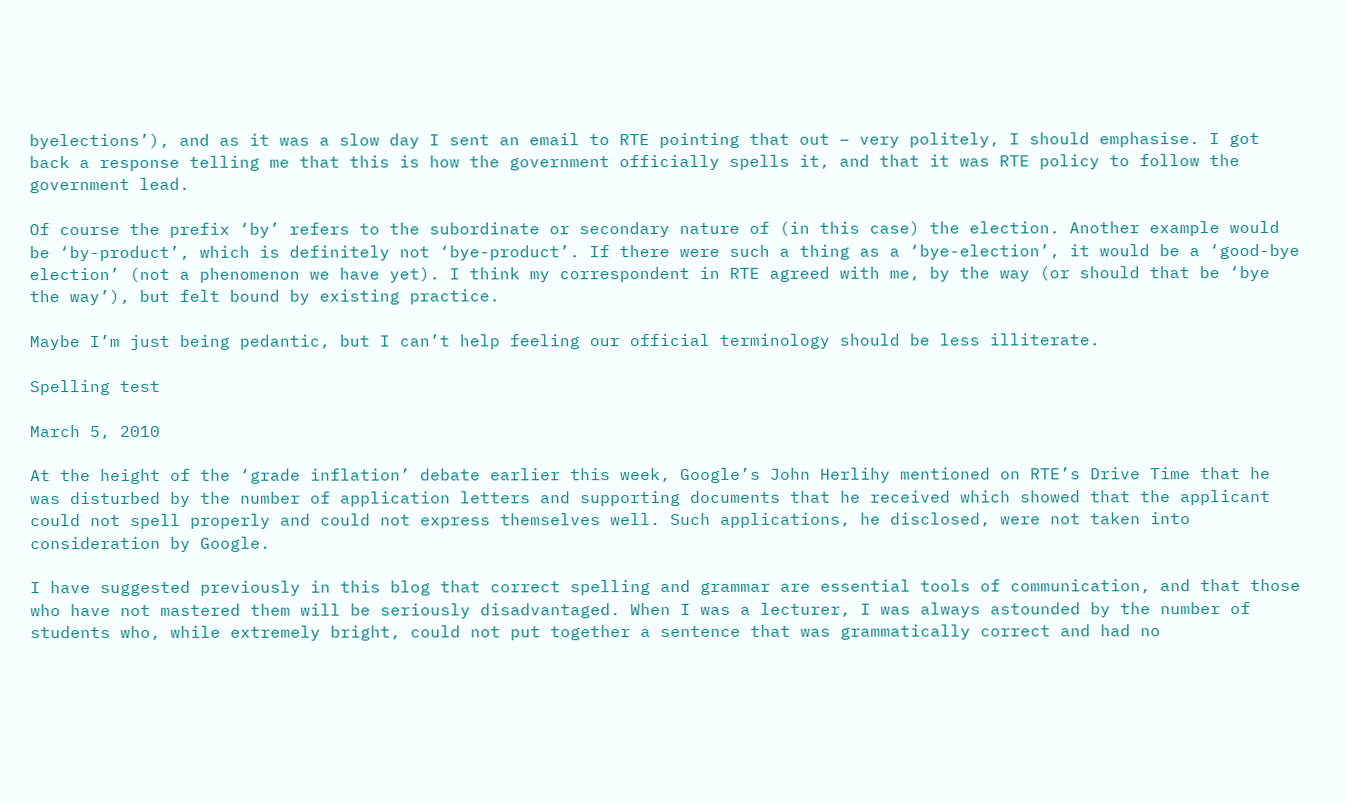byelections’), and as it was a slow day I sent an email to RTE pointing that out – very politely, I should emphasise. I got back a response telling me that this is how the government officially spells it, and that it was RTE policy to follow the government lead.

Of course the prefix ‘by’ refers to the subordinate or secondary nature of (in this case) the election. Another example would be ‘by-product’, which is definitely not ‘bye-product’. If there were such a thing as a ‘bye-election’, it would be a ‘good-bye election’ (not a phenomenon we have yet). I think my correspondent in RTE agreed with me, by the way (or should that be ‘bye the way’), but felt bound by existing practice.

Maybe I’m just being pedantic, but I can’t help feeling our official terminology should be less illiterate.

Spelling test

March 5, 2010

At the height of the ‘grade inflation’ debate earlier this week, Google’s John Herlihy mentioned on RTE’s Drive Time that he was disturbed by the number of application letters and supporting documents that he received which showed that the applicant could not spell properly and could not express themselves well. Such applications, he disclosed, were not taken into consideration by Google.

I have suggested previously in this blog that correct spelling and grammar are essential tools of communication, and that those who have not mastered them will be seriously disadvantaged. When I was a lecturer, I was always astounded by the number of students who, while extremely bright, could not put together a sentence that was grammatically correct and had no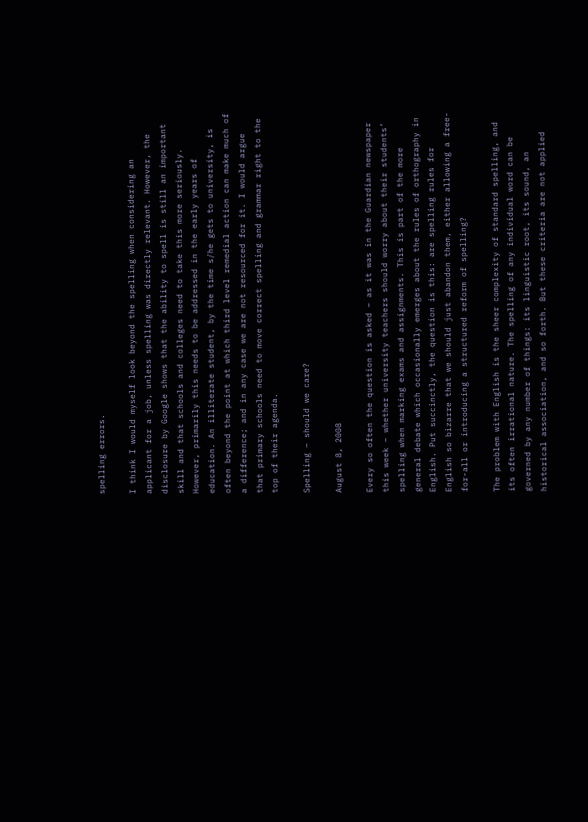spelling errors.

I think I would myself look beyond the spelling when considering an applicant for a job, unless spelling was directly relevant. However, the disclosure by Google shows that the ability to spell is still an important skill and that schools and colleges need to take this more seriously. However, primarily this needs to be addressed in the early years of education. An illiterate student, by the time s/he gets to university, is often beyond the point at which third level remedial action can make much of a difference; and in any case we are not resourced for it. I would argue that primary schools need to move correct spelling and grammar right to the top of their agenda.

Spelling – should we care?

August 8, 2008

Every so often the question is asked – as it was in the Guardian newspaper this week – whether university teachers should worry about their students’ spelling when marking exams and assignments. This is part of the more general debate which occasionally emerges about the rules of orthography in English. Put succinctly, the question is this: are spelling rules for English so bizarre that we should just abandon them, either allowing a free-for-all or introducing a structured reform of spelling?

The problem with English is the sheer complexity of standard spelling, and its often irrational nature. The spelling of any individual word can be governed by any number of things: its linguistic root, its sound, an historical association, and so forth. But these criteria are not applied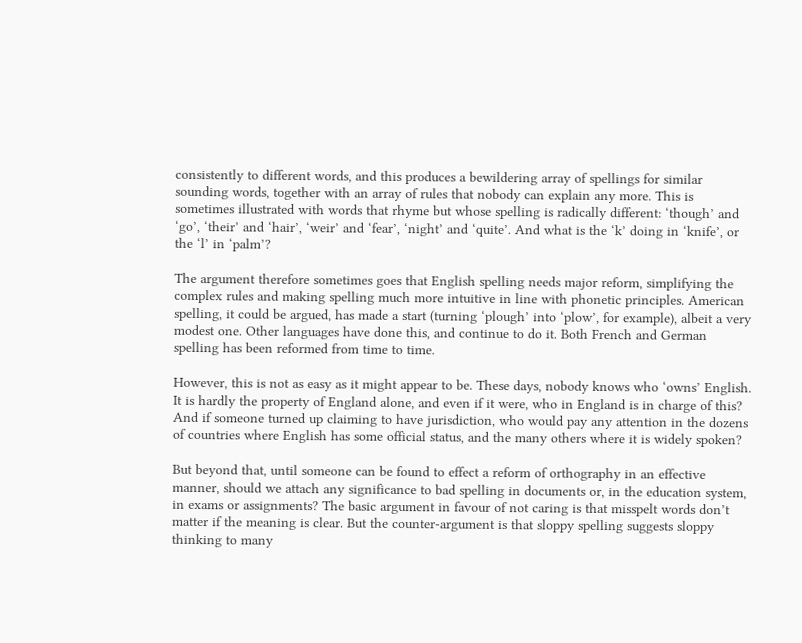consistently to different words, and this produces a bewildering array of spellings for similar sounding words, together with an array of rules that nobody can explain any more. This is sometimes illustrated with words that rhyme but whose spelling is radically different: ‘though’ and ‘go’, ‘their’ and ‘hair’, ‘weir’ and ‘fear’, ‘night’ and ‘quite’. And what is the ‘k’ doing in ‘knife’, or the ‘l’ in ‘palm’?

The argument therefore sometimes goes that English spelling needs major reform, simplifying the complex rules and making spelling much more intuitive in line with phonetic principles. American spelling, it could be argued, has made a start (turning ‘plough’ into ‘plow’, for example), albeit a very modest one. Other languages have done this, and continue to do it. Both French and German spelling has been reformed from time to time.

However, this is not as easy as it might appear to be. These days, nobody knows who ‘owns’ English. It is hardly the property of England alone, and even if it were, who in England is in charge of this? And if someone turned up claiming to have jurisdiction, who would pay any attention in the dozens of countries where English has some official status, and the many others where it is widely spoken?

But beyond that, until someone can be found to effect a reform of orthography in an effective manner, should we attach any significance to bad spelling in documents or, in the education system, in exams or assignments? The basic argument in favour of not caring is that misspelt words don’t matter if the meaning is clear. But the counter-argument is that sloppy spelling suggests sloppy thinking to many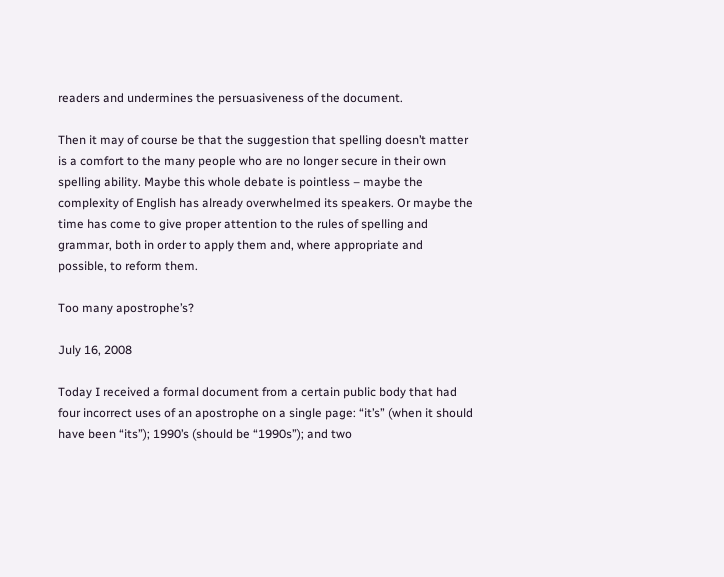readers and undermines the persuasiveness of the document.

Then it may of course be that the suggestion that spelling doesn’t matter is a comfort to the many people who are no longer secure in their own spelling ability. Maybe this whole debate is pointless – maybe the complexity of English has already overwhelmed its speakers. Or maybe the time has come to give proper attention to the rules of spelling and grammar, both in order to apply them and, where appropriate and possible, to reform them.

Too many apostrophe’s?

July 16, 2008

Today I received a formal document from a certain public body that had four incorrect uses of an apostrophe on a single page: “it’s” (when it should have been “its”); 1990’s (should be “1990s”); and two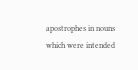apostrophes in nouns which were intended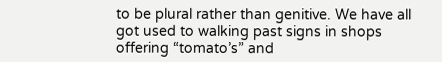to be plural rather than genitive. We have all got used to walking past signs in shops offering “tomato’s” and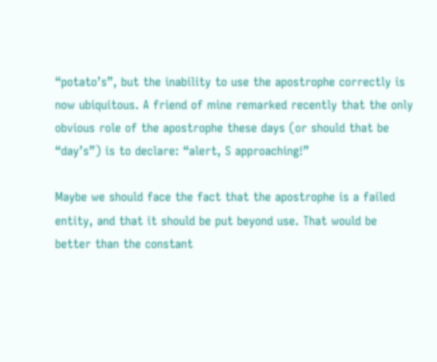“potato’s”, but the inability to use the apostrophe correctly is now ubiquitous. A friend of mine remarked recently that the only obvious role of the apostrophe these days (or should that be “day’s”) is to declare: “alert, S approaching!”

Maybe we should face the fact that the apostrophe is a failed entity, and that it should be put beyond use. That would be better than the constant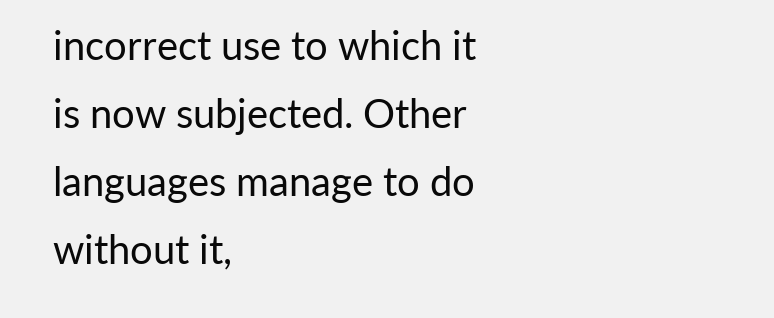incorrect use to which it is now subjected. Other languages manage to do without it,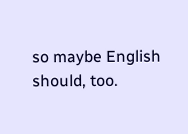so maybe English should, too.